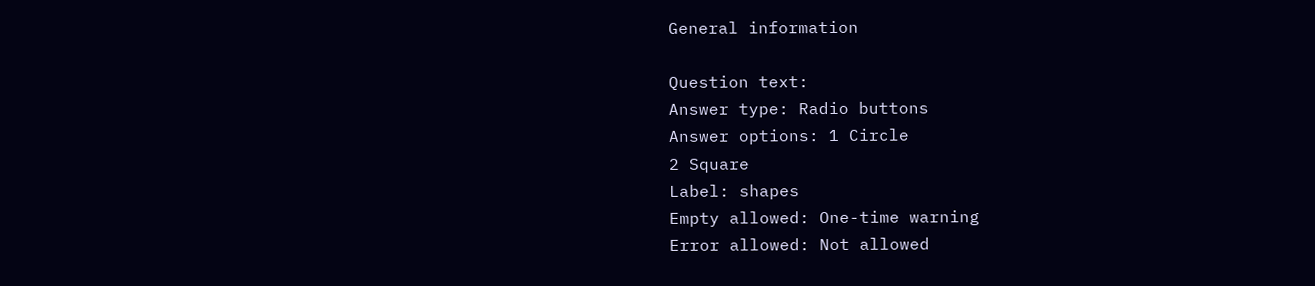General information

Question text:
Answer type: Radio buttons
Answer options: 1 Circle
2 Square
Label: shapes
Empty allowed: One-time warning
Error allowed: Not allowed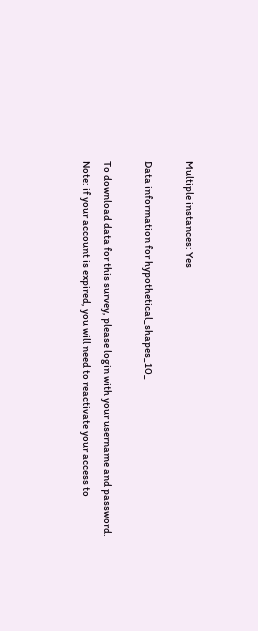Multiple instances: Yes

Data information for hypothetical_shapes_10_

To download data for this survey, please login with your username and password. Note: if your account is expired, you will need to reactivate your access to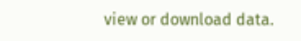view or download data.